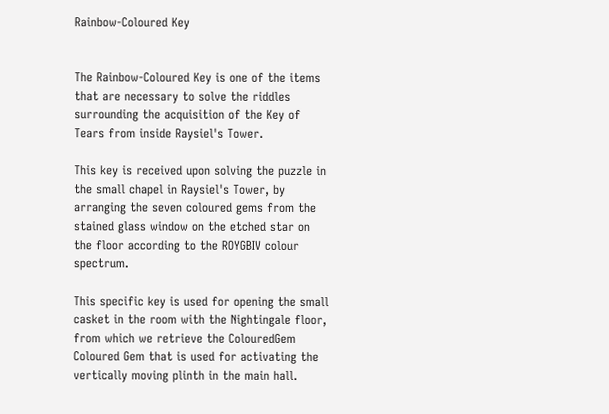Rainbow-Coloured Key


The Rainbow-Coloured Key is one of the items that are necessary to solve the riddles surrounding the acquisition of the Key of Tears from inside Raysiel's Tower.

This key is received upon solving the puzzle in the small chapel in Raysiel's Tower, by arranging the seven coloured gems from the stained glass window on the etched star on the floor according to the ROYGBIV colour spectrum.

This specific key is used for opening the small casket in the room with the Nightingale floor, from which we retrieve the ColouredGem Coloured Gem that is used for activating the vertically moving plinth in the main hall.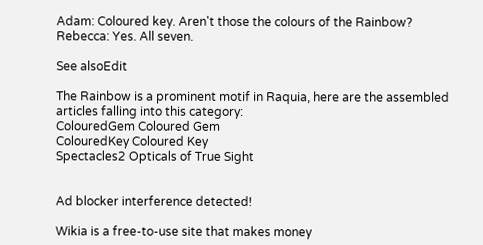Adam: Coloured key. Aren't those the colours of the Rainbow?
Rebecca: Yes. All seven.

See alsoEdit

The Rainbow is a prominent motif in Raquia, here are the assembled articles falling into this category:
ColouredGem Coloured Gem
ColouredKey Coloured Key
Spectacles2 Opticals of True Sight


Ad blocker interference detected!

Wikia is a free-to-use site that makes money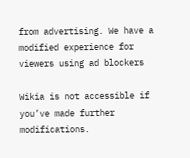from advertising. We have a modified experience for viewers using ad blockers

Wikia is not accessible if you’ve made further modifications.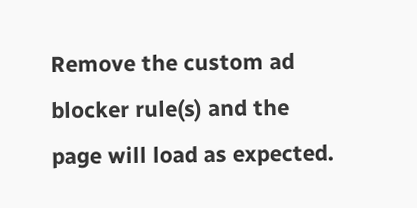Remove the custom ad blocker rule(s) and the page will load as expected.